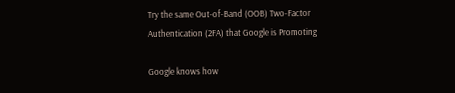Try the same Out-of-Band (OOB) Two-Factor Authentication (2FA) that Google is Promoting

Google knows how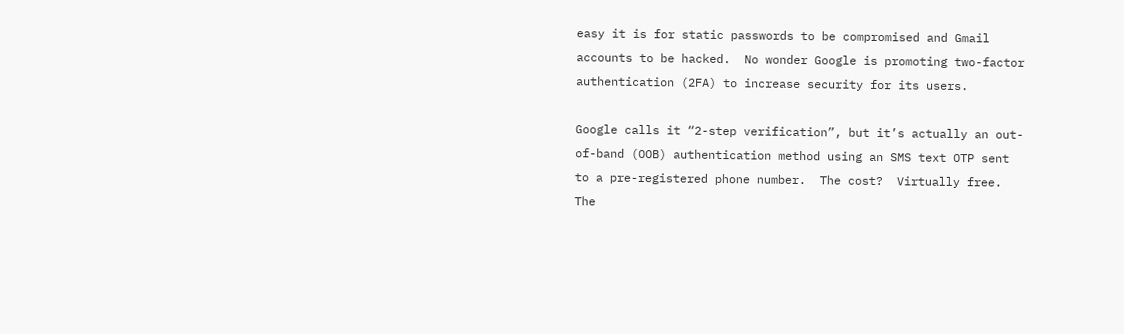easy it is for static passwords to be compromised and Gmail accounts to be hacked.  No wonder Google is promoting two-factor authentication (2FA) to increase security for its users.

Google calls it “2-step verification”, but it’s actually an out-of-band (OOB) authentication method using an SMS text OTP sent to a pre-registered phone number.  The cost?  Virtually free.  The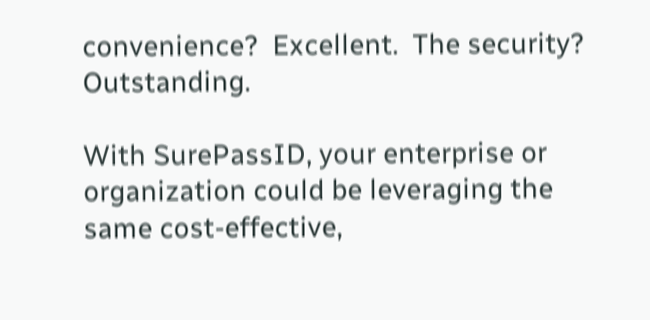convenience?  Excellent.  The security?  Outstanding.

With SurePassID, your enterprise or organization could be leveraging the same cost-effective,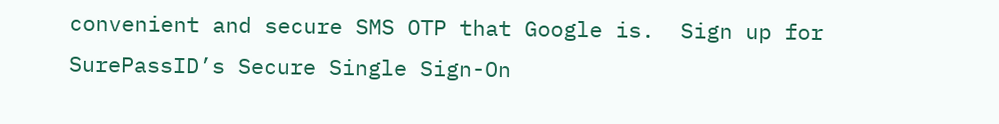convenient and secure SMS OTP that Google is.  Sign up for SurePassID’s Secure Single Sign-On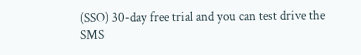(SSO) 30-day free trial and you can test drive the SMS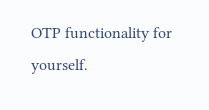OTP functionality for yourself.